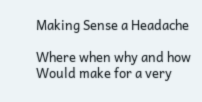Making Sense a Headache

Where when why and how
Would make for a very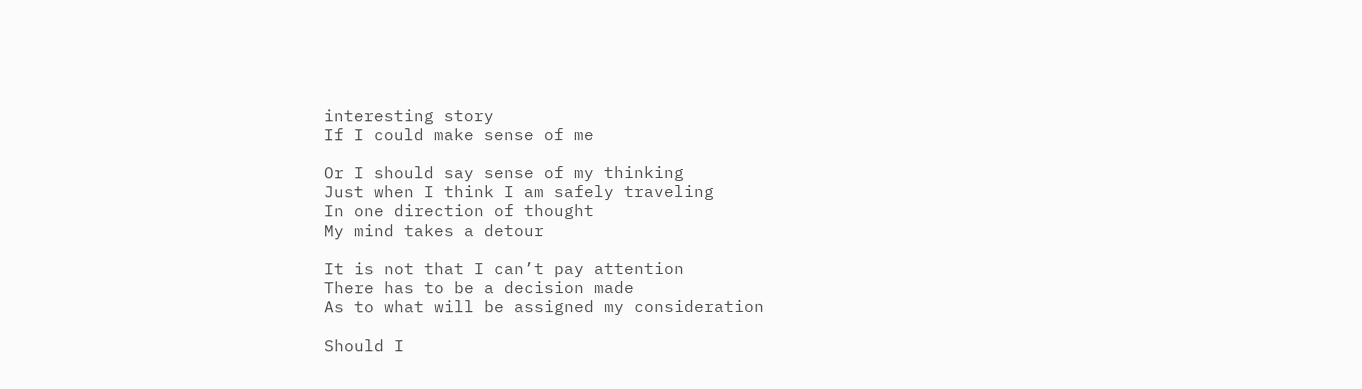interesting story
If I could make sense of me

Or I should say sense of my thinking
Just when I think I am safely traveling
In one direction of thought
My mind takes a detour

It is not that I can’t pay attention
There has to be a decision made
As to what will be assigned my consideration

Should I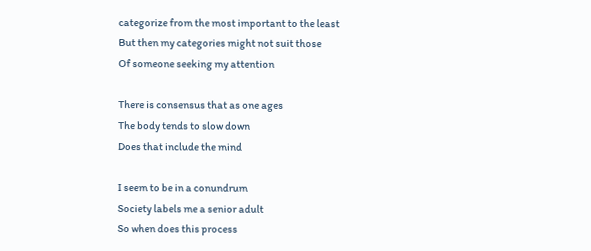categorize from the most important to the least
But then my categories might not suit those
Of someone seeking my attention

There is consensus that as one ages
The body tends to slow down
Does that include the mind

I seem to be in a conundrum
Society labels me a senior adult
So when does this process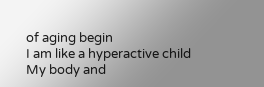of aging begin
I am like a hyperactive child
My body and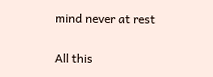mind never at rest

All this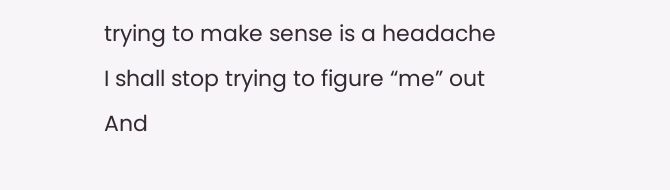trying to make sense is a headache
I shall stop trying to figure “me” out
And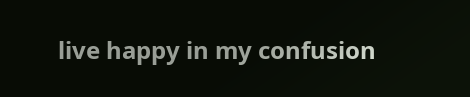live happy in my confusion